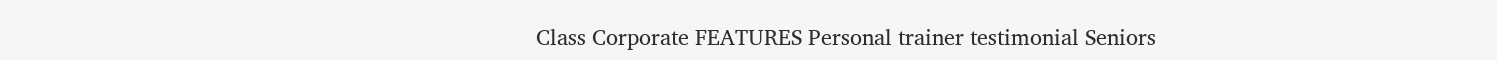Class Corporate FEATURES Personal trainer testimonial Seniors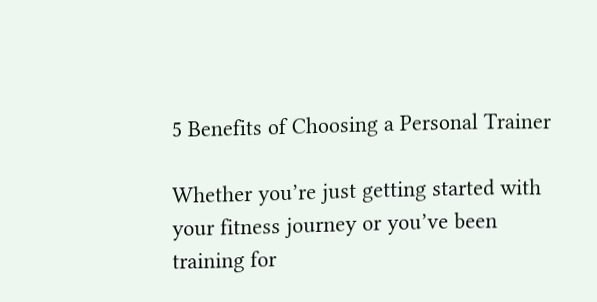5 Benefits of Choosing a Personal Trainer

Whether you’re just getting started with your fitness journey or you’ve been training for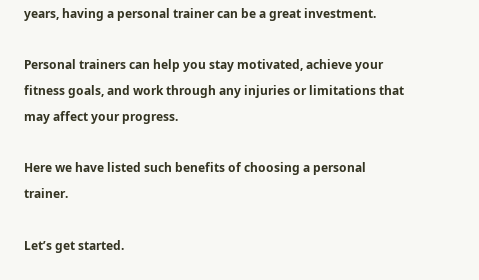years, having a personal trainer can be a great investment.

Personal trainers can help you stay motivated, achieve your fitness goals, and work through any injuries or limitations that may affect your progress.

Here we have listed such benefits of choosing a personal trainer.

Let’s get started.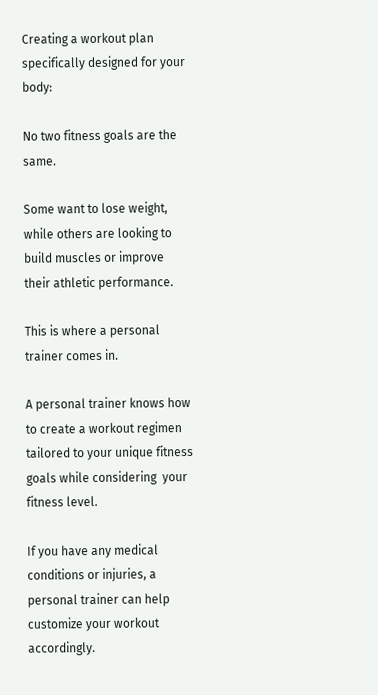Creating a workout plan specifically designed for your body:

No two fitness goals are the same.

Some want to lose weight, while others are looking to build muscles or improve their athletic performance.

This is where a personal trainer comes in.

A personal trainer knows how to create a workout regimen tailored to your unique fitness goals while considering  your fitness level.

If you have any medical conditions or injuries, a personal trainer can help customize your workout accordingly.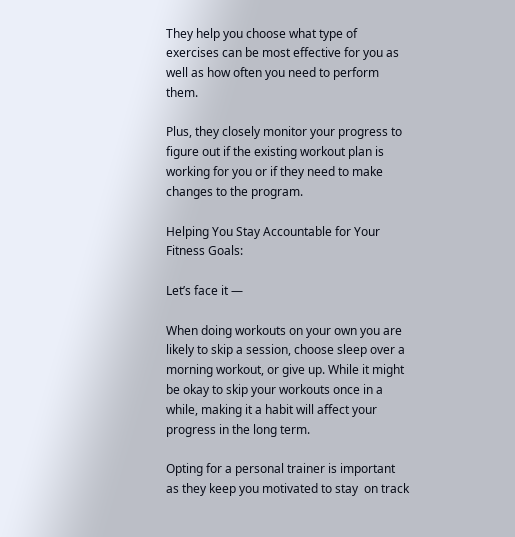They help you choose what type of exercises can be most effective for you as well as how often you need to perform them.

Plus, they closely monitor your progress to figure out if the existing workout plan is working for you or if they need to make changes to the program.

Helping You Stay Accountable for Your Fitness Goals:

Let’s face it —

When doing workouts on your own you are likely to skip a session, choose sleep over a morning workout, or give up. While it might be okay to skip your workouts once in a while, making it a habit will affect your progress in the long term.

Opting for a personal trainer is important as they keep you motivated to stay  on track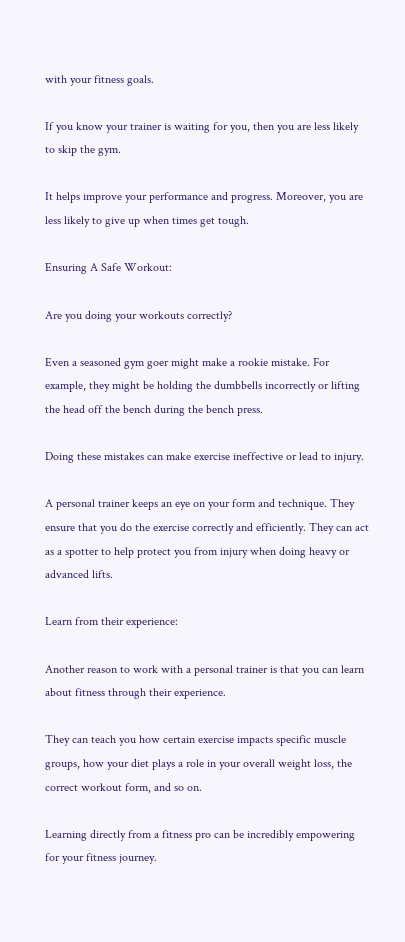with your fitness goals.

If you know your trainer is waiting for you, then you are less likely to skip the gym.

It helps improve your performance and progress. Moreover, you are less likely to give up when times get tough.

Ensuring A Safe Workout:

Are you doing your workouts correctly?

Even a seasoned gym goer might make a rookie mistake. For example, they might be holding the dumbbells incorrectly or lifting the head off the bench during the bench press.

Doing these mistakes can make exercise ineffective or lead to injury.

A personal trainer keeps an eye on your form and technique. They ensure that you do the exercise correctly and efficiently. They can act as a spotter to help protect you from injury when doing heavy or advanced lifts.

Learn from their experience:

Another reason to work with a personal trainer is that you can learn about fitness through their experience.

They can teach you how certain exercise impacts specific muscle groups, how your diet plays a role in your overall weight loss, the correct workout form, and so on.

Learning directly from a fitness pro can be incredibly empowering for your fitness journey.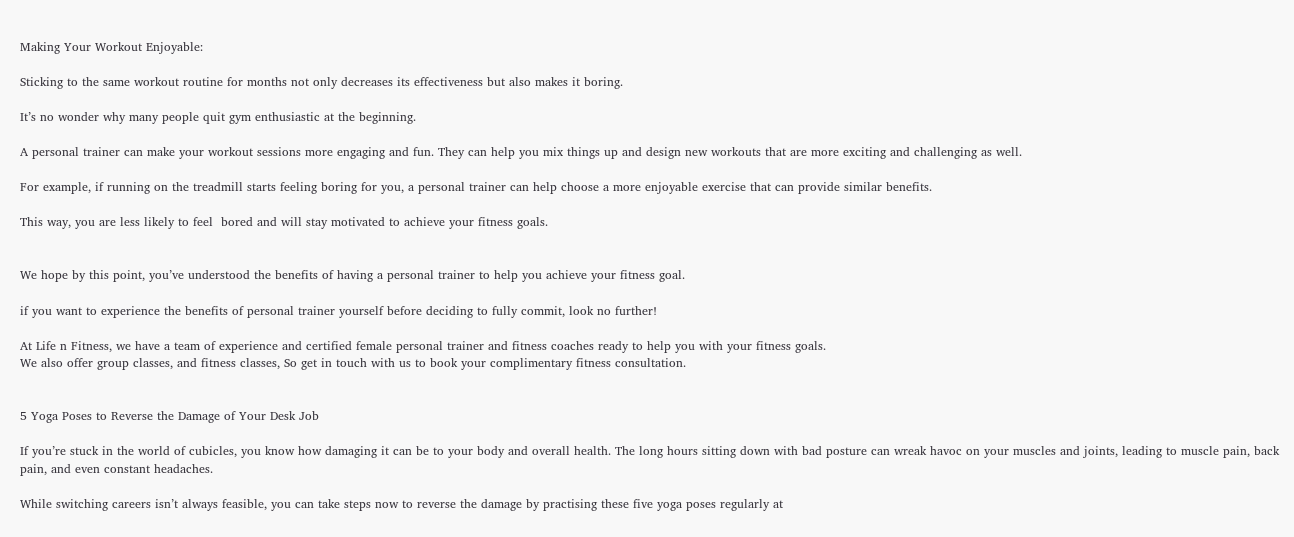Making Your Workout Enjoyable:

Sticking to the same workout routine for months not only decreases its effectiveness but also makes it boring.

It’s no wonder why many people quit gym enthusiastic at the beginning.

A personal trainer can make your workout sessions more engaging and fun. They can help you mix things up and design new workouts that are more exciting and challenging as well.

For example, if running on the treadmill starts feeling boring for you, a personal trainer can help choose a more enjoyable exercise that can provide similar benefits.

This way, you are less likely to feel  bored and will stay motivated to achieve your fitness goals.


We hope by this point, you’ve understood the benefits of having a personal trainer to help you achieve your fitness goal.

if you want to experience the benefits of personal trainer yourself before deciding to fully commit, look no further!

At Life n Fitness, we have a team of experience and certified female personal trainer and fitness coaches ready to help you with your fitness goals.
We also offer group classes, and fitness classes, So get in touch with us to book your complimentary fitness consultation.


5 Yoga Poses to Reverse the Damage of Your Desk Job

If you’re stuck in the world of cubicles, you know how damaging it can be to your body and overall health. The long hours sitting down with bad posture can wreak havoc on your muscles and joints, leading to muscle pain, back pain, and even constant headaches.

While switching careers isn’t always feasible, you can take steps now to reverse the damage by practising these five yoga poses regularly at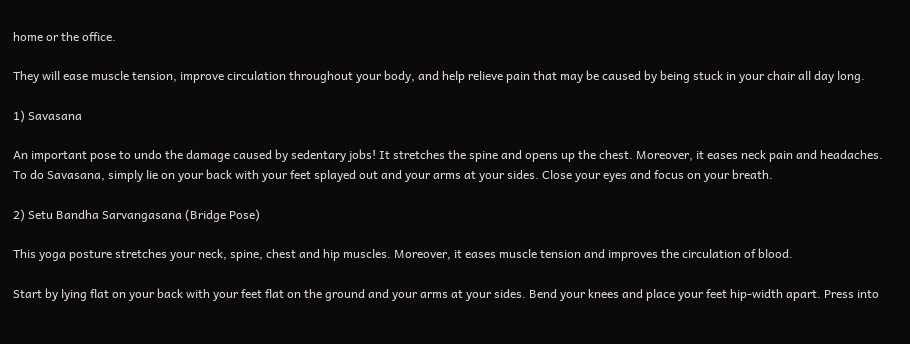home or the office.

They will ease muscle tension, improve circulation throughout your body, and help relieve pain that may be caused by being stuck in your chair all day long.

1) Savasana

An important pose to undo the damage caused by sedentary jobs! It stretches the spine and opens up the chest. Moreover, it eases neck pain and headaches. To do Savasana, simply lie on your back with your feet splayed out and your arms at your sides. Close your eyes and focus on your breath.

2) Setu Bandha Sarvangasana (Bridge Pose)

This yoga posture stretches your neck, spine, chest and hip muscles. Moreover, it eases muscle tension and improves the circulation of blood.

Start by lying flat on your back with your feet flat on the ground and your arms at your sides. Bend your knees and place your feet hip-width apart. Press into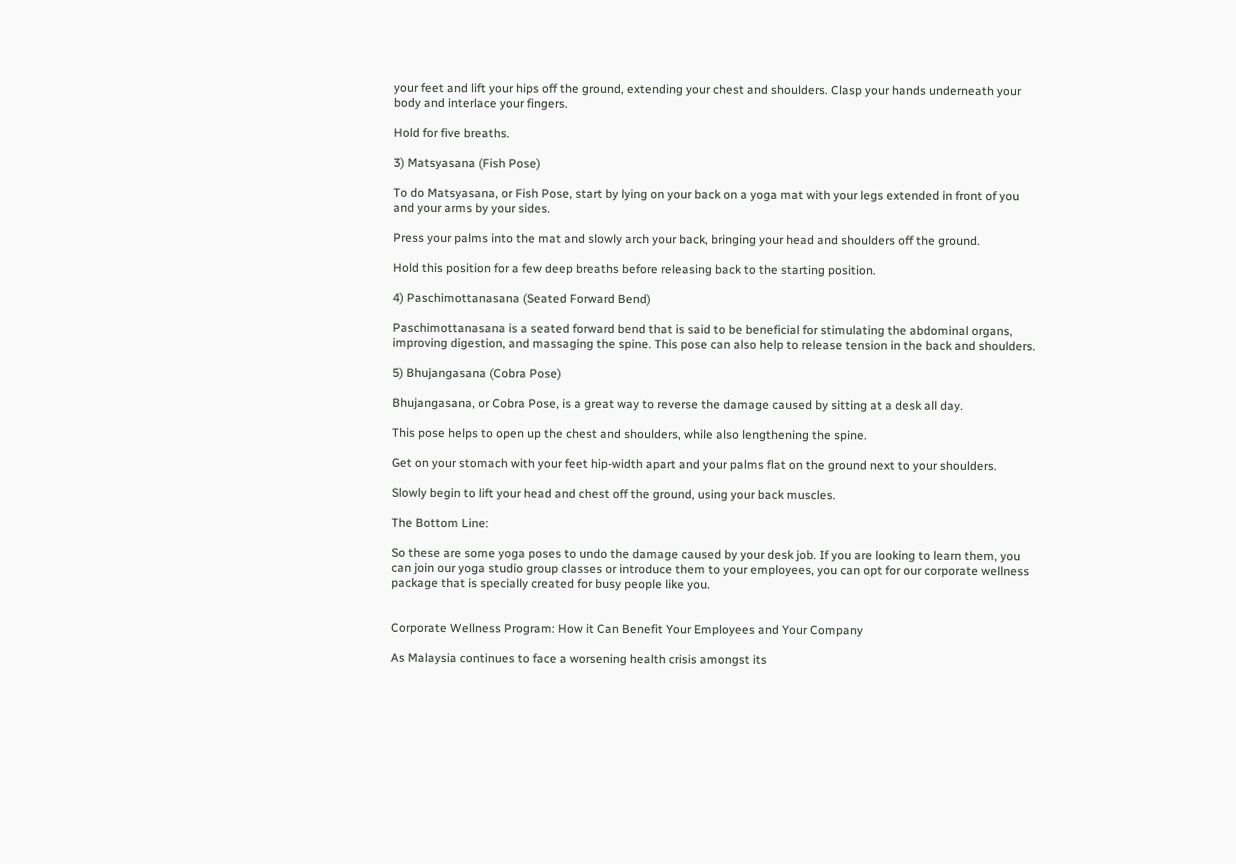your feet and lift your hips off the ground, extending your chest and shoulders. Clasp your hands underneath your body and interlace your fingers.

Hold for five breaths.

3) Matsyasana (Fish Pose)

To do Matsyasana, or Fish Pose, start by lying on your back on a yoga mat with your legs extended in front of you and your arms by your sides.

Press your palms into the mat and slowly arch your back, bringing your head and shoulders off the ground.

Hold this position for a few deep breaths before releasing back to the starting position.

4) Paschimottanasana (Seated Forward Bend)

Paschimottanasana is a seated forward bend that is said to be beneficial for stimulating the abdominal organs, improving digestion, and massaging the spine. This pose can also help to release tension in the back and shoulders.

5) Bhujangasana (Cobra Pose)

Bhujangasana, or Cobra Pose, is a great way to reverse the damage caused by sitting at a desk all day.

This pose helps to open up the chest and shoulders, while also lengthening the spine.

Get on your stomach with your feet hip-width apart and your palms flat on the ground next to your shoulders.

Slowly begin to lift your head and chest off the ground, using your back muscles.

The Bottom Line:

So these are some yoga poses to undo the damage caused by your desk job. If you are looking to learn them, you can join our yoga studio group classes or introduce them to your employees, you can opt for our corporate wellness package that is specially created for busy people like you.


Corporate Wellness Program: How it Can Benefit Your Employees and Your Company

As Malaysia continues to face a worsening health crisis amongst its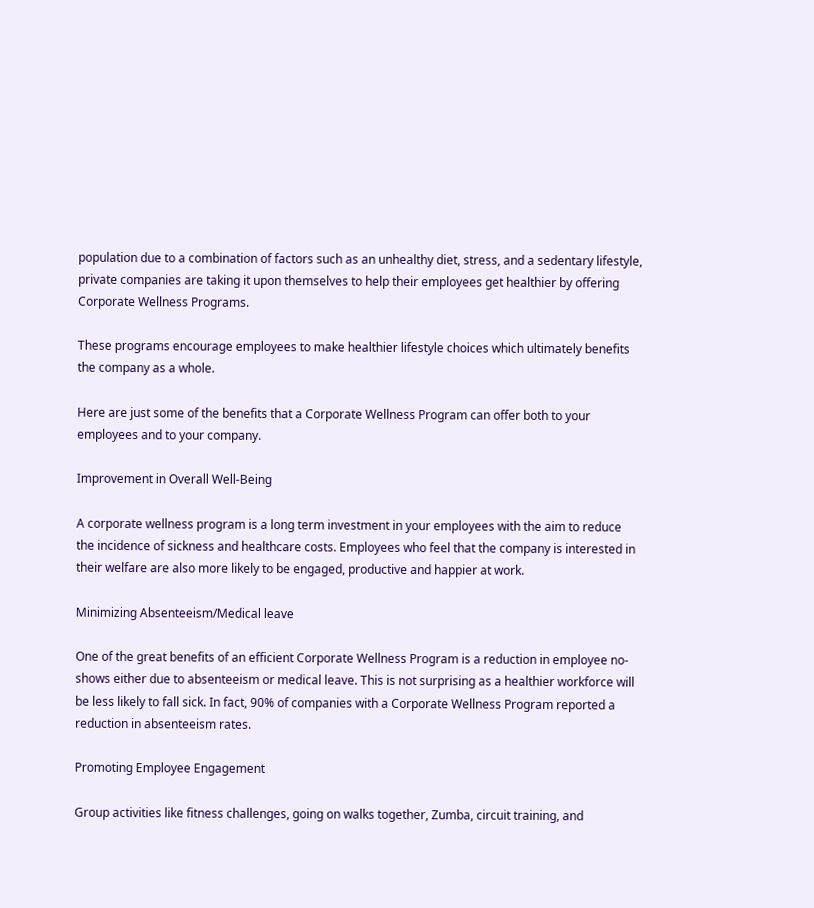population due to a combination of factors such as an unhealthy diet, stress, and a sedentary lifestyle, private companies are taking it upon themselves to help their employees get healthier by offering Corporate Wellness Programs.

These programs encourage employees to make healthier lifestyle choices which ultimately benefits the company as a whole.

Here are just some of the benefits that a Corporate Wellness Program can offer both to your employees and to your company.

Improvement in Overall Well-Being

A corporate wellness program is a long term investment in your employees with the aim to reduce the incidence of sickness and healthcare costs. Employees who feel that the company is interested in their welfare are also more likely to be engaged, productive and happier at work.

Minimizing Absenteeism/Medical leave

One of the great benefits of an efficient Corporate Wellness Program is a reduction in employee no-shows either due to absenteeism or medical leave. This is not surprising as a healthier workforce will be less likely to fall sick. In fact, 90% of companies with a Corporate Wellness Program reported a reduction in absenteeism rates.

Promoting Employee Engagement

Group activities like fitness challenges, going on walks together, Zumba, circuit training, and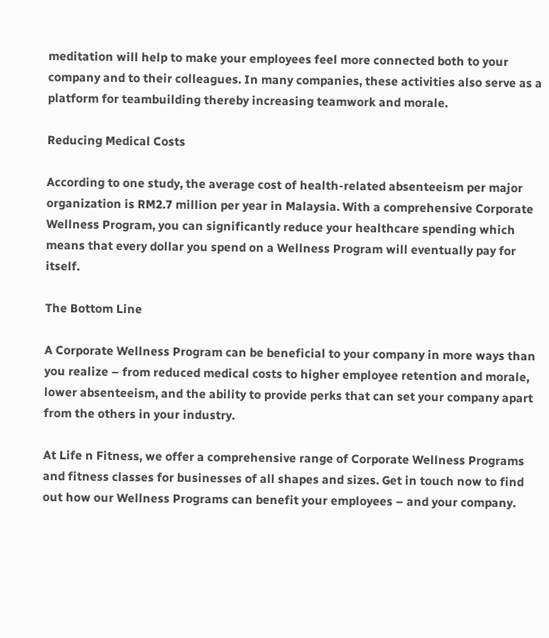meditation will help to make your employees feel more connected both to your company and to their colleagues. In many companies, these activities also serve as a platform for teambuilding thereby increasing teamwork and morale.

Reducing Medical Costs

According to one study, the average cost of health-related absenteeism per major organization is RM2.7 million per year in Malaysia. With a comprehensive Corporate Wellness Program, you can significantly reduce your healthcare spending which means that every dollar you spend on a Wellness Program will eventually pay for itself.

The Bottom Line

A Corporate Wellness Program can be beneficial to your company in more ways than you realize – from reduced medical costs to higher employee retention and morale, lower absenteeism, and the ability to provide perks that can set your company apart from the others in your industry.

At Life n Fitness, we offer a comprehensive range of Corporate Wellness Programs and fitness classes for businesses of all shapes and sizes. Get in touch now to find out how our Wellness Programs can benefit your employees – and your company.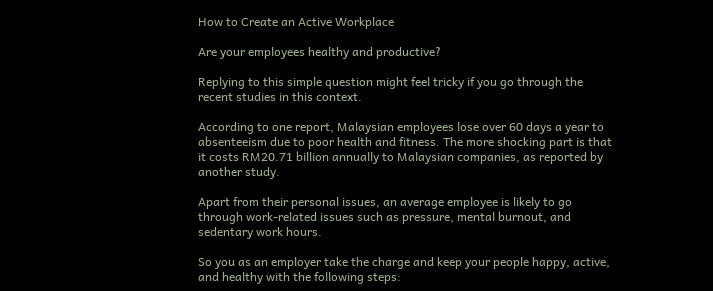How to Create an Active Workplace

Are your employees healthy and productive?

Replying to this simple question might feel tricky if you go through the recent studies in this context.

According to one report, Malaysian employees lose over 60 days a year to absenteeism due to poor health and fitness. The more shocking part is that it costs RM20.71 billion annually to Malaysian companies, as reported by another study.

Apart from their personal issues, an average employee is likely to go through work-related issues such as pressure, mental burnout, and sedentary work hours.

So you as an employer take the charge and keep your people happy, active, and healthy with the following steps: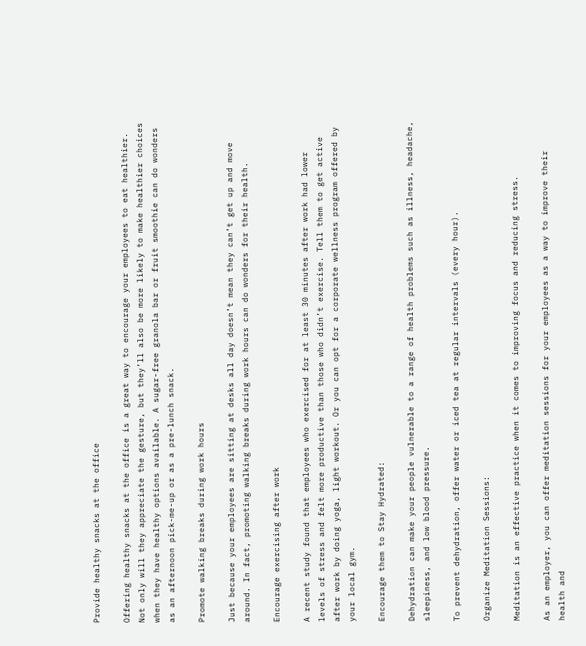Provide healthy snacks at the office

Offering healthy snacks at the office is a great way to encourage your employees to eat healthier. Not only will they appreciate the gesture, but they’ll also be more likely to make healthier choices when they have healthy options available. A sugar-free granola bar or fruit smoothie can do wonders as an afternoon pick-me-up or as a pre-lunch snack.

Promote walking breaks during work hours

Just because your employees are sitting at desks all day doesn’t mean they can’t get up and move around. In fact, promoting walking breaks during work hours can do wonders for their health.

Encourage exercising after work

A recent study found that employees who exercised for at least 30 minutes after work had lower levels of stress and felt more productive than those who didn’t exercise. Tell them to get active after work by doing yoga, light workout. Or you can opt for a corporate wellness program offered by your local gym.

Encourage them to Stay Hydrated:

Dehydration can make your people vulnerable to a range of health problems such as illness, headache, sleepiness, and low blood pressure.

To prevent dehydration, offer water or iced tea at regular intervals (every hour).

Organize Meditation Sessions:

Meditation is an effective practice when it comes to improving focus and reducing stress.

As an employer, you can offer meditation sessions for your employees as a way to improve their health and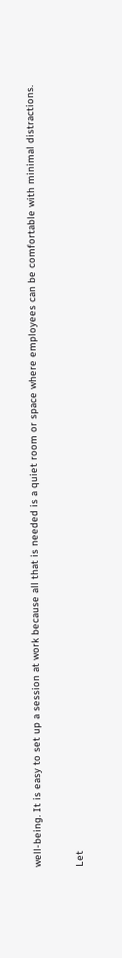well-being. It is easy to set up a session at work because all that is needed is a quiet room or space where employees can be comfortable with minimal distractions.

Let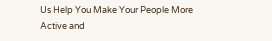Us Help You Make Your People More Active and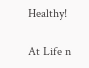Healthy!

At Life n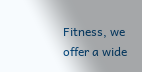Fitness, we offer a wide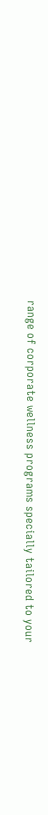range of corporate wellness programs specially tailored to your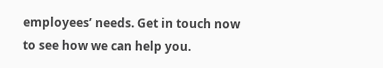employees’ needs. Get in touch now to see how we can help you.